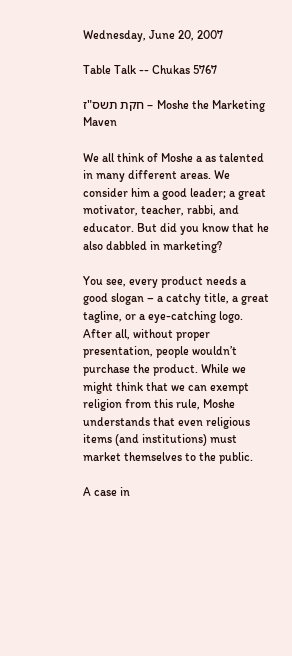Wednesday, June 20, 2007

Table Talk -- Chukas 5767

חקת תשס"ז – Moshe the Marketing Maven

We all think of Moshe a as talented in many different areas. We consider him a good leader; a great motivator, teacher, rabbi, and educator. But did you know that he also dabbled in marketing?

You see, every product needs a good slogan – a catchy title, a great tagline, or a eye-catching logo. After all, without proper presentation, people wouldn’t purchase the product. While we might think that we can exempt religion from this rule, Moshe understands that even religious items (and institutions) must market themselves to the public.

A case in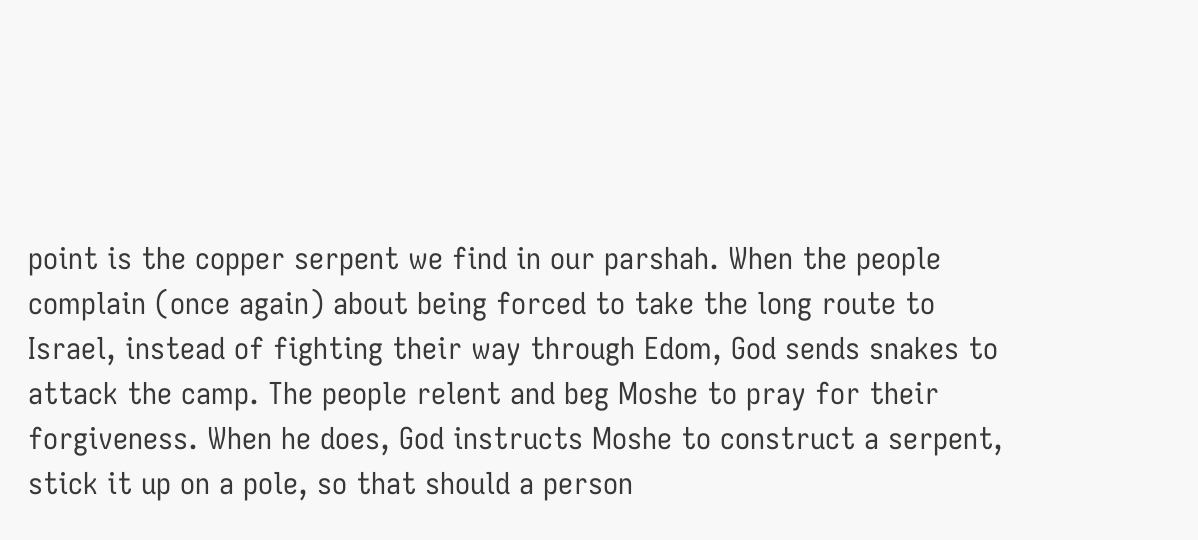point is the copper serpent we find in our parshah. When the people complain (once again) about being forced to take the long route to Israel, instead of fighting their way through Edom, God sends snakes to attack the camp. The people relent and beg Moshe to pray for their forgiveness. When he does, God instructs Moshe to construct a serpent, stick it up on a pole, so that should a person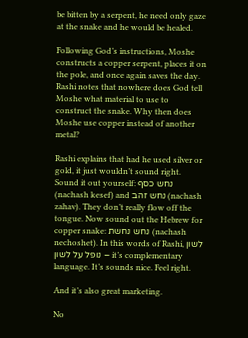be bitten by a serpent, he need only gaze at the snake and he would be healed.

Following God’s instructions, Moshe constructs a copper serpent, places it on the pole, and once again saves the day. Rashi notes that nowhere does God tell Moshe what material to use to construct the snake. Why then does Moshe use copper instead of another metal?

Rashi explains that had he used silver or gold, it just wouldn’t sound right. Sound it out yourself: נחש כסף (nachash kesef) and נחש זהב (nachash zahav). They don’t really flow off the tongue. Now sound out the Hebrew for copper snake: נחש נחשת (nachash nechoshet). In this words of Rashi, לשון נופל על לשון – it’s complementary language. It’s sounds nice. Feel right.

And it’s also great marketing.

No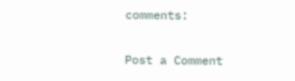comments:

Post a Comment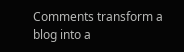Comments transform a blog into a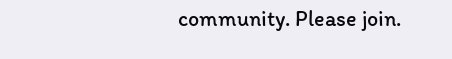community. Please join.